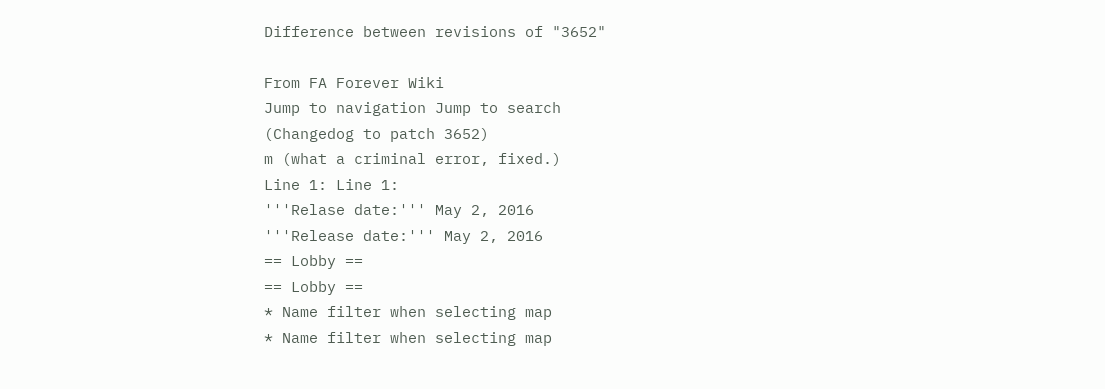Difference between revisions of "3652"

From FA Forever Wiki
Jump to navigation Jump to search
(Changedog to patch 3652)
m (what a criminal error, fixed.)
Line 1: Line 1:
'''Relase date:''' May 2, 2016
'''Release date:''' May 2, 2016
== Lobby ==
== Lobby ==
* Name filter when selecting map
* Name filter when selecting map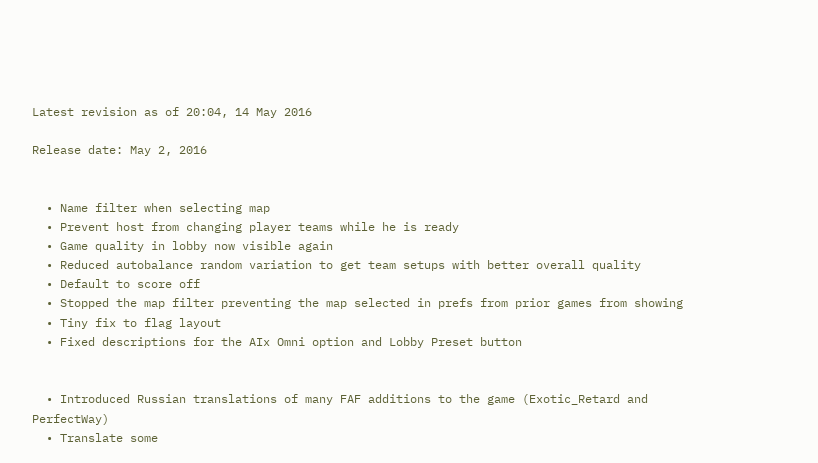Latest revision as of 20:04, 14 May 2016

Release date: May 2, 2016


  • Name filter when selecting map
  • Prevent host from changing player teams while he is ready
  • Game quality in lobby now visible again
  • Reduced autobalance random variation to get team setups with better overall quality
  • Default to score off
  • Stopped the map filter preventing the map selected in prefs from prior games from showing
  • Tiny fix to flag layout
  • Fixed descriptions for the AIx Omni option and Lobby Preset button


  • Introduced Russian translations of many FAF additions to the game (Exotic_Retard and PerfectWay)
  • Translate some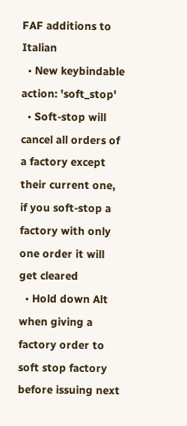FAF additions to Italian
  • New keybindable action: 'soft_stop'
  • Soft-stop will cancel all orders of a factory except their current one, if you soft-stop a factory with only one order it will get cleared
  • Hold down Alt when giving a factory order to soft stop factory before issuing next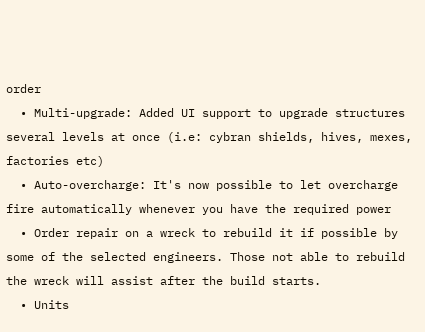order
  • Multi-upgrade: Added UI support to upgrade structures several levels at once (i.e: cybran shields, hives, mexes, factories etc)
  • Auto-overcharge: It's now possible to let overcharge fire automatically whenever you have the required power
  • Order repair on a wreck to rebuild it if possible by some of the selected engineers. Those not able to rebuild the wreck will assist after the build starts.
  • Units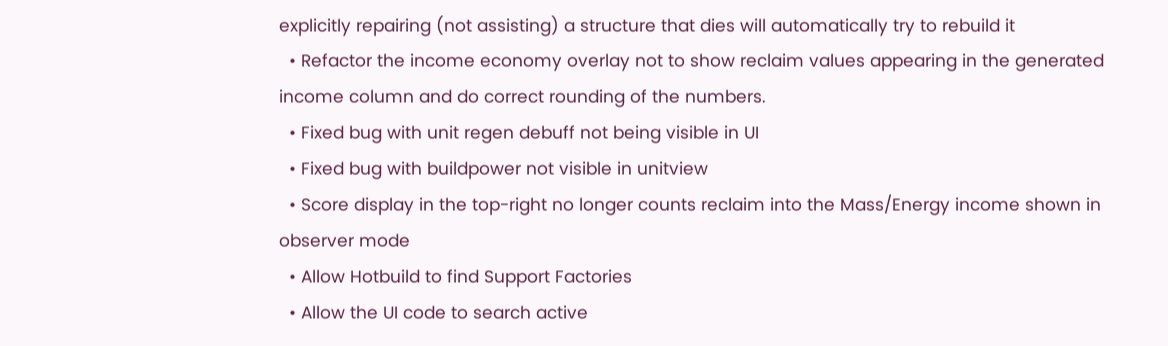explicitly repairing (not assisting) a structure that dies will automatically try to rebuild it
  • Refactor the income economy overlay not to show reclaim values appearing in the generated income column and do correct rounding of the numbers.
  • Fixed bug with unit regen debuff not being visible in UI
  • Fixed bug with buildpower not visible in unitview
  • Score display in the top-right no longer counts reclaim into the Mass/Energy income shown in observer mode
  • Allow Hotbuild to find Support Factories
  • Allow the UI code to search active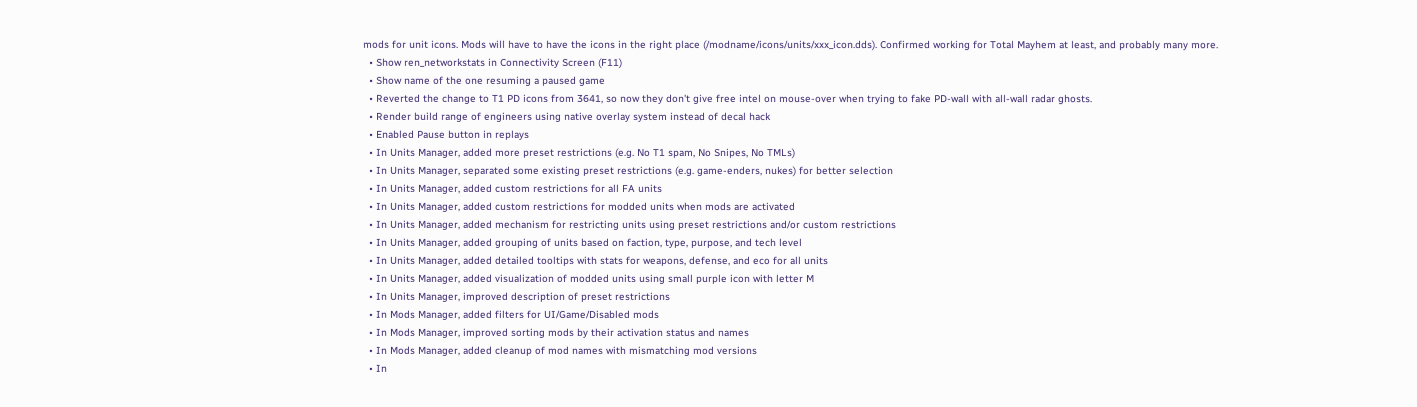mods for unit icons. Mods will have to have the icons in the right place (/modname/icons/units/xxx_icon.dds). Confirmed working for Total Mayhem at least, and probably many more.
  • Show ren_networkstats in Connectivity Screen (F11)
  • Show name of the one resuming a paused game
  • Reverted the change to T1 PD icons from 3641, so now they don't give free intel on mouse-over when trying to fake PD-wall with all-wall radar ghosts.
  • Render build range of engineers using native overlay system instead of decal hack
  • Enabled Pause button in replays
  • In Units Manager, added more preset restrictions (e.g. No T1 spam, No Snipes, No TMLs)
  • In Units Manager, separated some existing preset restrictions (e.g. game-enders, nukes) for better selection
  • In Units Manager, added custom restrictions for all FA units
  • In Units Manager, added custom restrictions for modded units when mods are activated
  • In Units Manager, added mechanism for restricting units using preset restrictions and/or custom restrictions
  • In Units Manager, added grouping of units based on faction, type, purpose, and tech level
  • In Units Manager, added detailed tooltips with stats for weapons, defense, and eco for all units
  • In Units Manager, added visualization of modded units using small purple icon with letter M
  • In Units Manager, improved description of preset restrictions
  • In Mods Manager, added filters for UI/Game/Disabled mods
  • In Mods Manager, improved sorting mods by their activation status and names
  • In Mods Manager, added cleanup of mod names with mismatching mod versions
  • In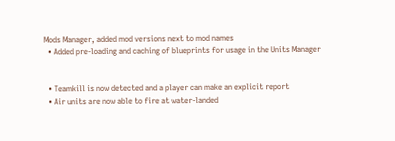Mods Manager, added mod versions next to mod names
  • Added pre-loading and caching of blueprints for usage in the Units Manager


  • Teamkill is now detected and a player can make an explicit report
  • Air units are now able to fire at water-landed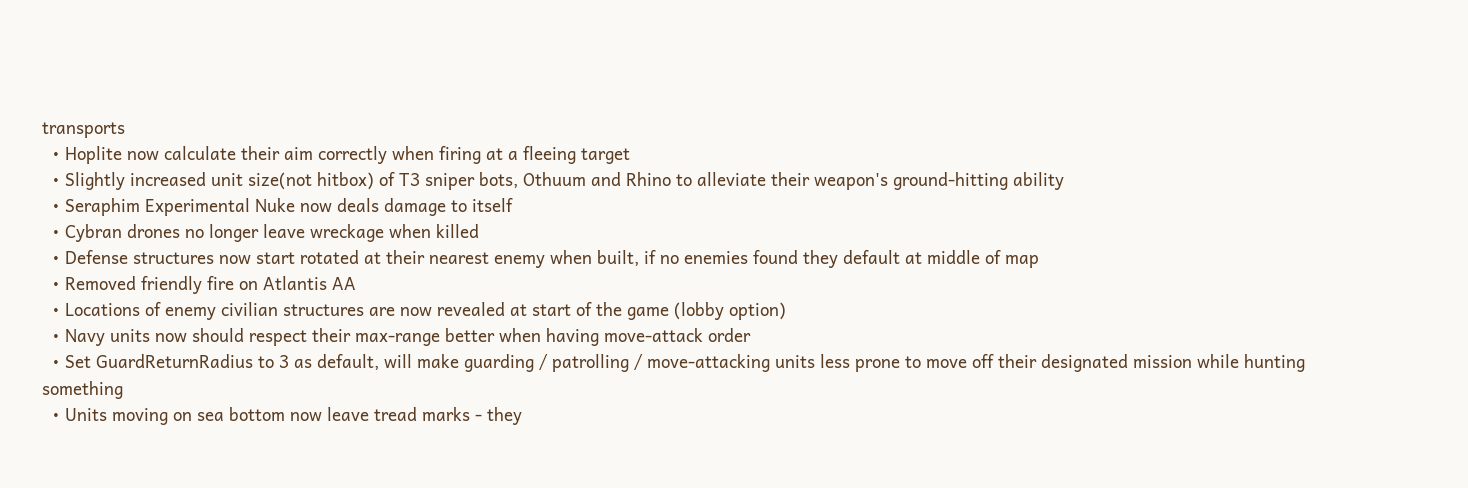transports
  • Hoplite now calculate their aim correctly when firing at a fleeing target
  • Slightly increased unit size(not hitbox) of T3 sniper bots, Othuum and Rhino to alleviate their weapon's ground-hitting ability
  • Seraphim Experimental Nuke now deals damage to itself
  • Cybran drones no longer leave wreckage when killed
  • Defense structures now start rotated at their nearest enemy when built, if no enemies found they default at middle of map
  • Removed friendly fire on Atlantis AA
  • Locations of enemy civilian structures are now revealed at start of the game (lobby option)
  • Navy units now should respect their max-range better when having move-attack order
  • Set GuardReturnRadius to 3 as default, will make guarding / patrolling / move-attacking units less prone to move off their designated mission while hunting something
  • Units moving on sea bottom now leave tread marks - they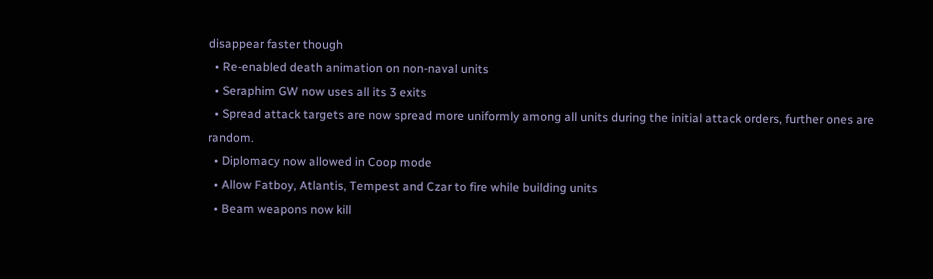disappear faster though
  • Re-enabled death animation on non-naval units
  • Seraphim GW now uses all its 3 exits
  • Spread attack targets are now spread more uniformly among all units during the initial attack orders, further ones are random.
  • Diplomacy now allowed in Coop mode
  • Allow Fatboy, Atlantis, Tempest and Czar to fire while building units
  • Beam weapons now kill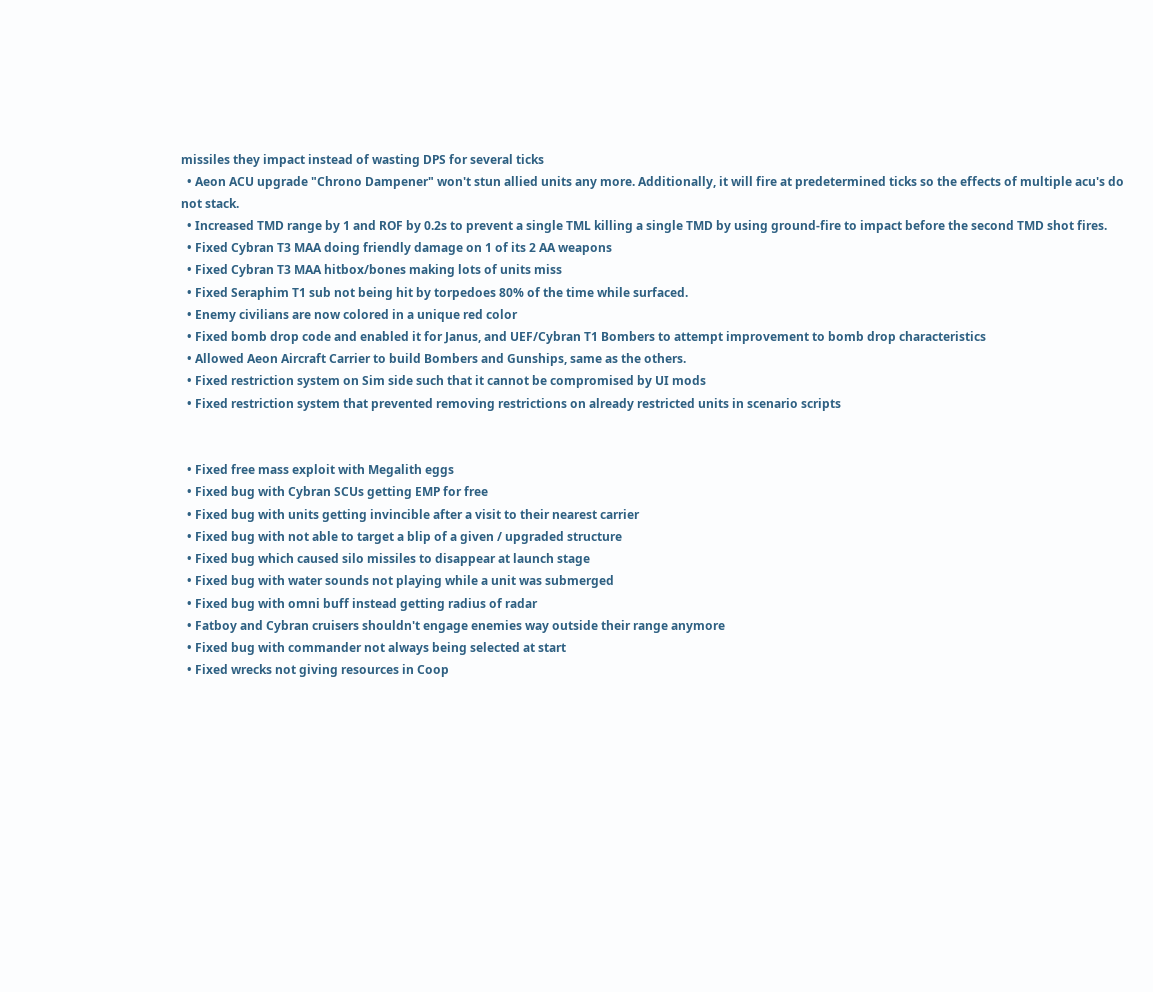missiles they impact instead of wasting DPS for several ticks
  • Aeon ACU upgrade "Chrono Dampener" won't stun allied units any more. Additionally, it will fire at predetermined ticks so the effects of multiple acu's do not stack.
  • Increased TMD range by 1 and ROF by 0.2s to prevent a single TML killing a single TMD by using ground-fire to impact before the second TMD shot fires.
  • Fixed Cybran T3 MAA doing friendly damage on 1 of its 2 AA weapons
  • Fixed Cybran T3 MAA hitbox/bones making lots of units miss
  • Fixed Seraphim T1 sub not being hit by torpedoes 80% of the time while surfaced.
  • Enemy civilians are now colored in a unique red color
  • Fixed bomb drop code and enabled it for Janus, and UEF/Cybran T1 Bombers to attempt improvement to bomb drop characteristics
  • Allowed Aeon Aircraft Carrier to build Bombers and Gunships, same as the others.
  • Fixed restriction system on Sim side such that it cannot be compromised by UI mods
  • Fixed restriction system that prevented removing restrictions on already restricted units in scenario scripts


  • Fixed free mass exploit with Megalith eggs
  • Fixed bug with Cybran SCUs getting EMP for free
  • Fixed bug with units getting invincible after a visit to their nearest carrier
  • Fixed bug with not able to target a blip of a given / upgraded structure
  • Fixed bug which caused silo missiles to disappear at launch stage
  • Fixed bug with water sounds not playing while a unit was submerged
  • Fixed bug with omni buff instead getting radius of radar
  • Fatboy and Cybran cruisers shouldn't engage enemies way outside their range anymore
  • Fixed bug with commander not always being selected at start
  • Fixed wrecks not giving resources in Coop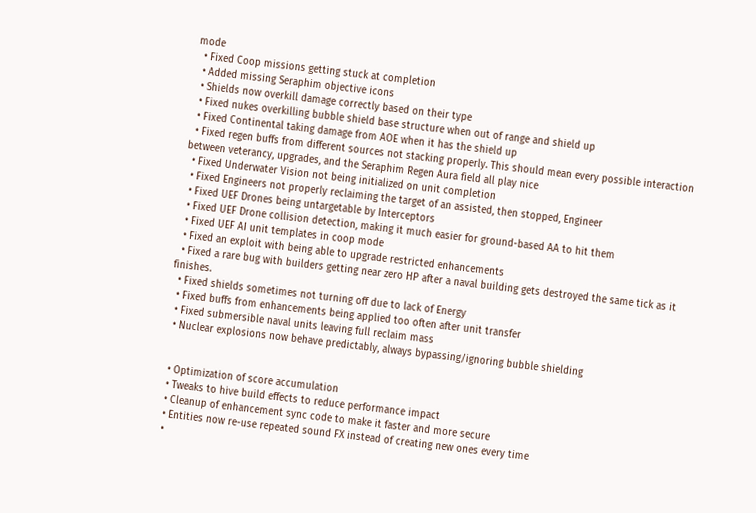mode
  • Fixed Coop missions getting stuck at completion
  • Added missing Seraphim objective icons
  • Shields now overkill damage correctly based on their type
  • Fixed nukes overkilling bubble shield base structure when out of range and shield up
  • Fixed Continental taking damage from AOE when it has the shield up
  • Fixed regen buffs from different sources not stacking properly. This should mean every possible interaction between veterancy, upgrades, and the Seraphim Regen Aura field all play nice
  • Fixed Underwater Vision not being initialized on unit completion
  • Fixed Engineers not properly reclaiming the target of an assisted, then stopped, Engineer
  • Fixed UEF Drones being untargetable by Interceptors
  • Fixed UEF Drone collision detection, making it much easier for ground-based AA to hit them
  • Fixed UEF AI unit templates in coop mode
  • Fixed an exploit with being able to upgrade restricted enhancements
  • Fixed a rare bug with builders getting near zero HP after a naval building gets destroyed the same tick as it finishes.
  • Fixed shields sometimes not turning off due to lack of Energy
  • Fixed buffs from enhancements being applied too often after unit transfer
  • Fixed submersible naval units leaving full reclaim mass
  • Nuclear explosions now behave predictably, always bypassing/ignoring bubble shielding


  • Optimization of score accumulation
  • Tweaks to hive build effects to reduce performance impact
  • Cleanup of enhancement sync code to make it faster and more secure
  • Entities now re-use repeated sound FX instead of creating new ones every time
  •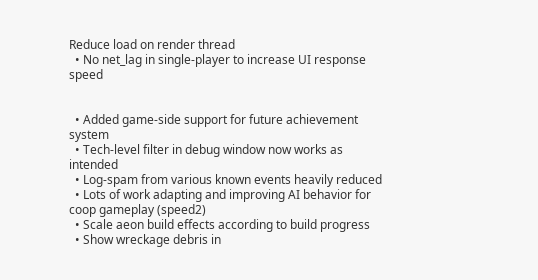Reduce load on render thread
  • No net_lag in single-player to increase UI response speed


  • Added game-side support for future achievement system
  • Tech-level filter in debug window now works as intended
  • Log-spam from various known events heavily reduced
  • Lots of work adapting and improving AI behavior for coop gameplay (speed2)
  • Scale aeon build effects according to build progress
  • Show wreckage debris in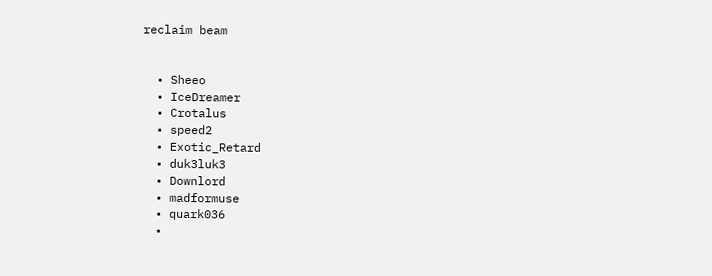reclaim beam


  • Sheeo
  • IceDreamer
  • Crotalus
  • speed2
  • Exotic_Retard
  • duk3luk3
  • Downlord
  • madformuse
  • quark036
  •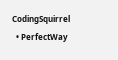CodingSquirrel
  • PerfectWay